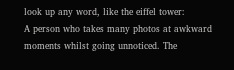look up any word, like the eiffel tower:
A person who takes many photos at awkward moments whilst going unnoticed. The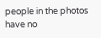people in the photos have no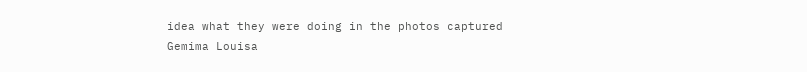idea what they were doing in the photos captured
Gemima Louisa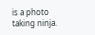is a photo taking ninja.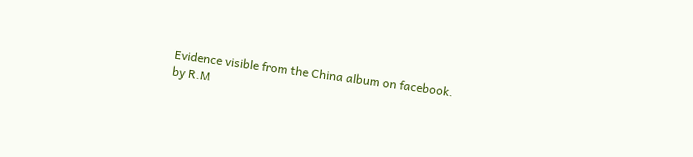Evidence visible from the China album on facebook.
by R.M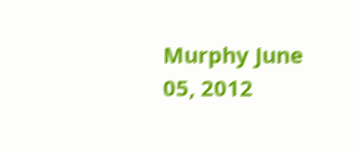Murphy June 05, 2012